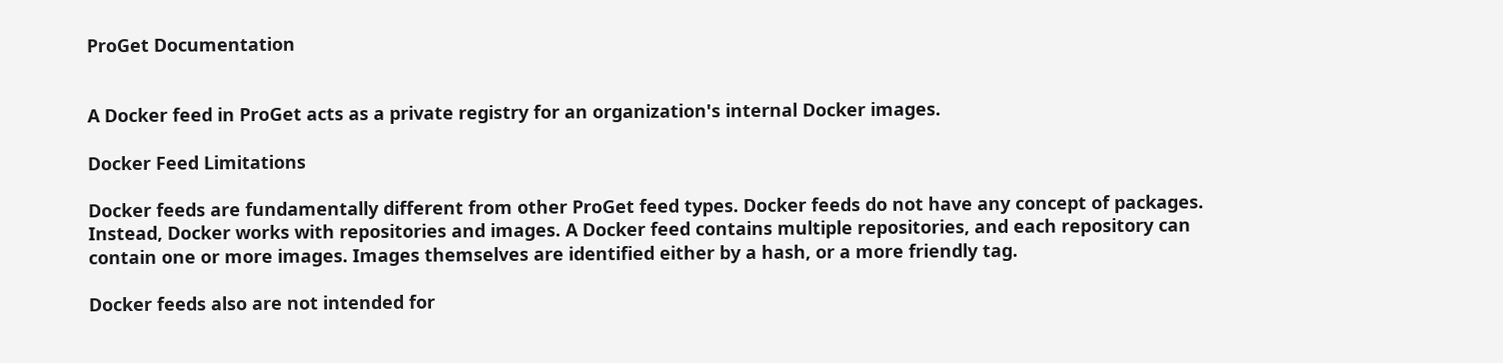ProGet Documentation


A Docker feed in ProGet acts as a private registry for an organization's internal Docker images.

Docker Feed Limitations

Docker feeds are fundamentally different from other ProGet feed types. Docker feeds do not have any concept of packages. Instead, Docker works with repositories and images. A Docker feed contains multiple repositories, and each repository can contain one or more images. Images themselves are identified either by a hash, or a more friendly tag.

Docker feeds also are not intended for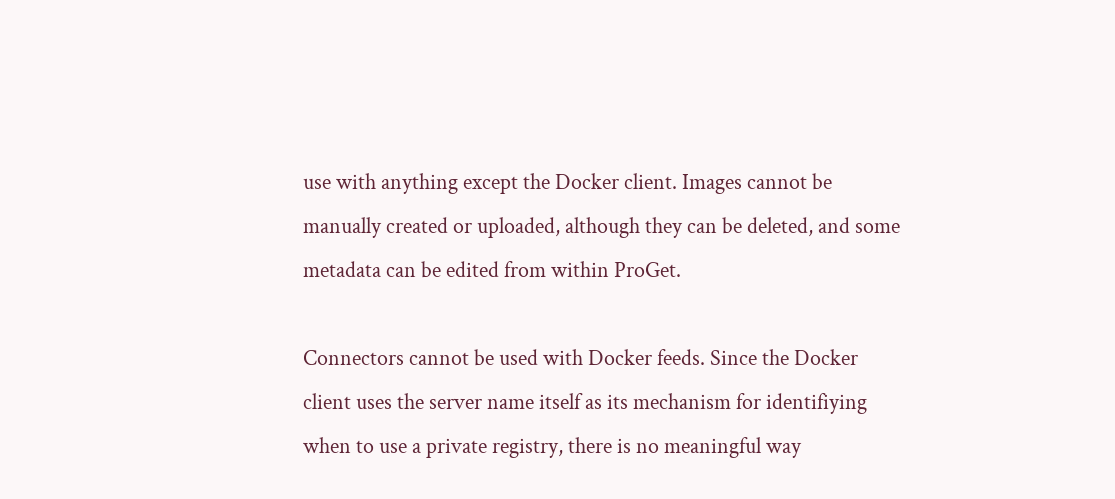use with anything except the Docker client. Images cannot be manually created or uploaded, although they can be deleted, and some metadata can be edited from within ProGet.

Connectors cannot be used with Docker feeds. Since the Docker client uses the server name itself as its mechanism for identifiying when to use a private registry, there is no meaningful way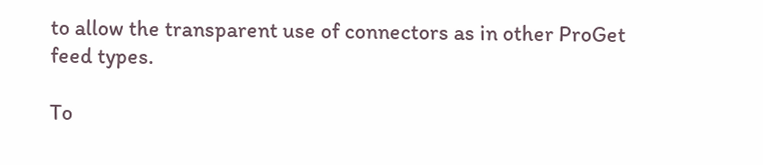to allow the transparent use of connectors as in other ProGet feed types.

To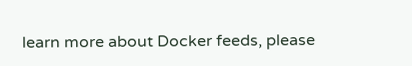learn more about Docker feeds, please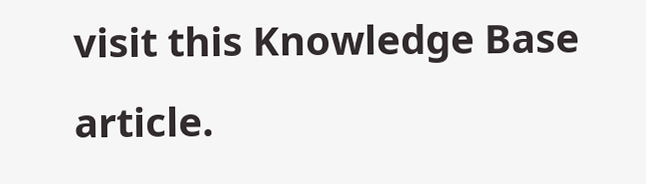visit this Knowledge Base article.